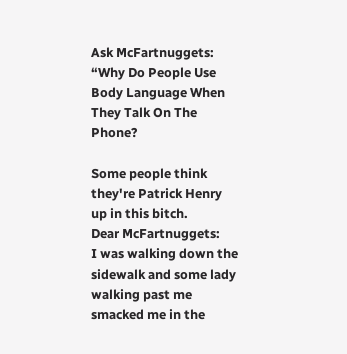Ask McFartnuggets: “Why Do People Use Body Language When They Talk On The Phone?

Some people think
they're Patrick Henry
up in this bitch.
Dear McFartnuggets:
I was walking down the sidewalk and some lady walking past me smacked me in the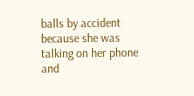balls by accident because she was talking on her phone and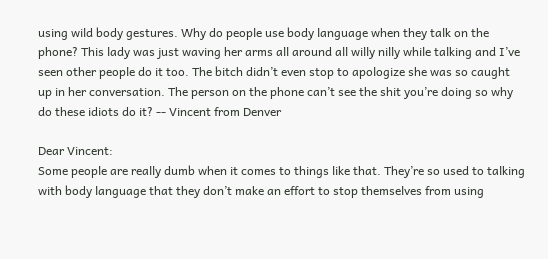using wild body gestures. Why do people use body language when they talk on the phone? This lady was just waving her arms all around all willy nilly while talking and I’ve seen other people do it too. The bitch didn’t even stop to apologize she was so caught up in her conversation. The person on the phone can’t see the shit you’re doing so why do these idiots do it? -- Vincent from Denver

Dear Vincent:
Some people are really dumb when it comes to things like that. They’re so used to talking with body language that they don’t make an effort to stop themselves from using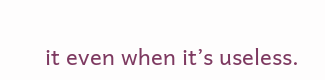it even when it’s useless.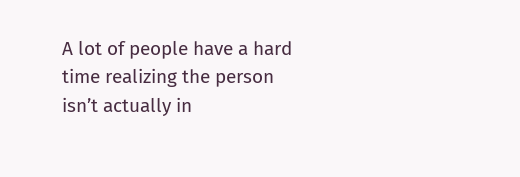A lot of people have a hard time realizing the person isn’t actually in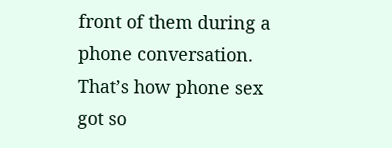front of them during a phone conversation. That’s how phone sex got so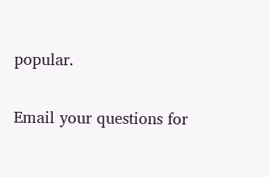popular.

Email your questions for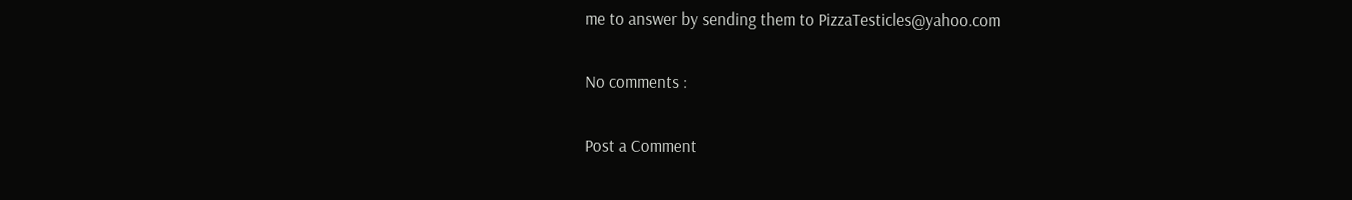me to answer by sending them to PizzaTesticles@yahoo.com

No comments :

Post a Comment